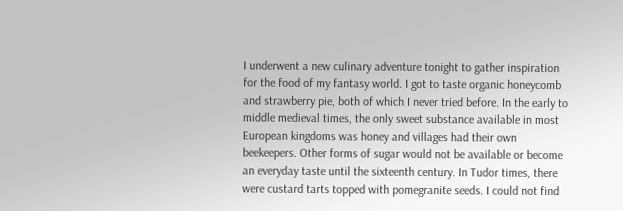I underwent a new culinary adventure tonight to gather inspiration for the food of my fantasy world. I got to taste organic honeycomb and strawberry pie, both of which I never tried before. In the early to middle medieval times, the only sweet substance available in most European kingdoms was honey and villages had their own beekeepers. Other forms of sugar would not be available or become an everyday taste until the sixteenth century. In Tudor times, there were custard tarts topped with pomegranite seeds. I could not find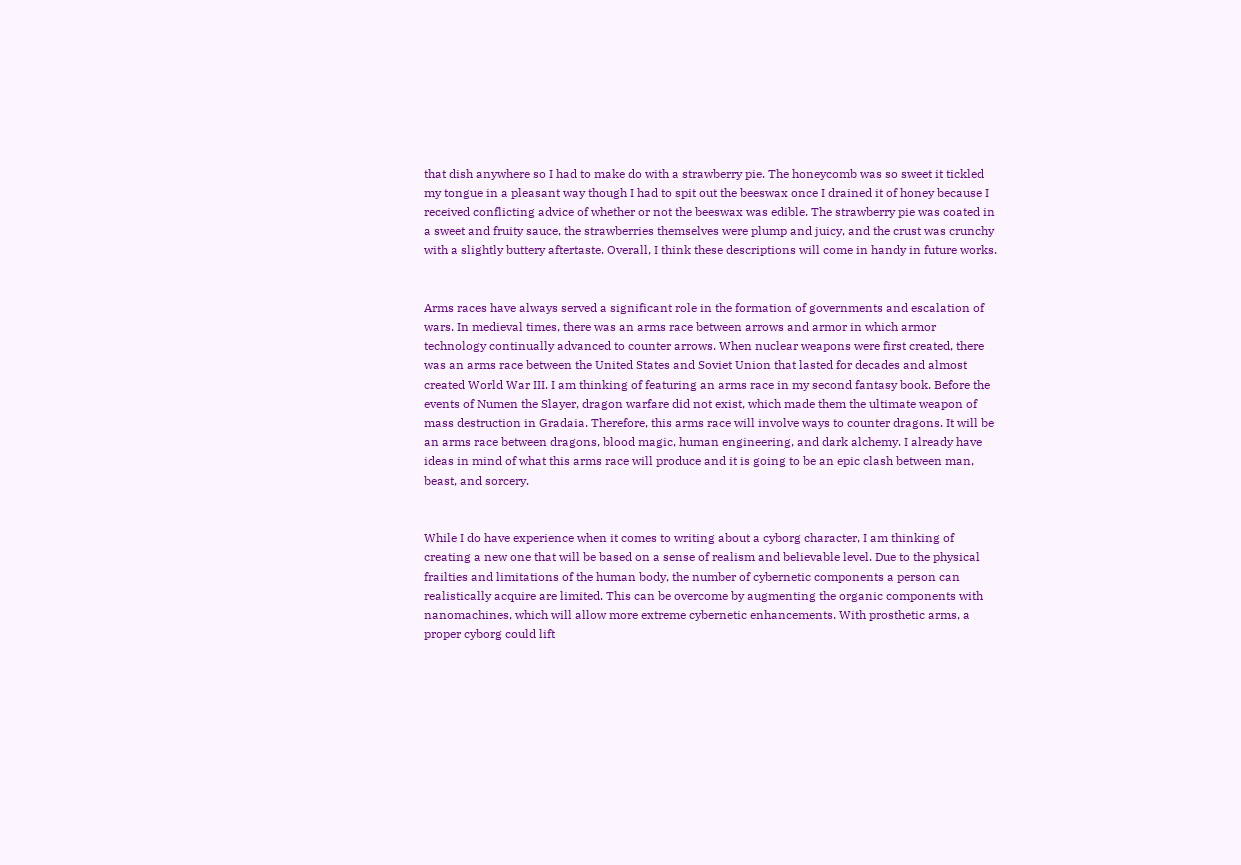that dish anywhere so I had to make do with a strawberry pie. The honeycomb was so sweet it tickled my tongue in a pleasant way though I had to spit out the beeswax once I drained it of honey because I received conflicting advice of whether or not the beeswax was edible. The strawberry pie was coated in a sweet and fruity sauce, the strawberries themselves were plump and juicy, and the crust was crunchy with a slightly buttery aftertaste. Overall, I think these descriptions will come in handy in future works.


Arms races have always served a significant role in the formation of governments and escalation of wars. In medieval times, there was an arms race between arrows and armor in which armor technology continually advanced to counter arrows. When nuclear weapons were first created, there was an arms race between the United States and Soviet Union that lasted for decades and almost created World War III. I am thinking of featuring an arms race in my second fantasy book. Before the events of Numen the Slayer, dragon warfare did not exist, which made them the ultimate weapon of mass destruction in Gradaia. Therefore, this arms race will involve ways to counter dragons. It will be an arms race between dragons, blood magic, human engineering, and dark alchemy. I already have ideas in mind of what this arms race will produce and it is going to be an epic clash between man, beast, and sorcery.


While I do have experience when it comes to writing about a cyborg character, I am thinking of creating a new one that will be based on a sense of realism and believable level. Due to the physical frailties and limitations of the human body, the number of cybernetic components a person can realistically acquire are limited. This can be overcome by augmenting the organic components with nanomachines, which will allow more extreme cybernetic enhancements. With prosthetic arms, a proper cyborg could lift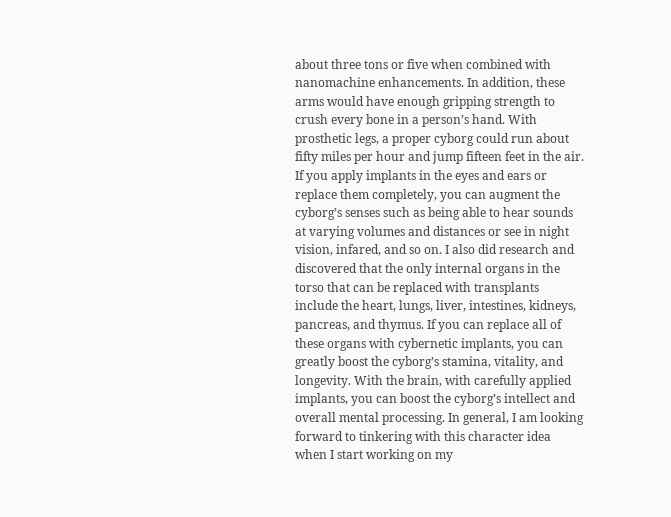about three tons or five when combined with nanomachine enhancements. In addition, these arms would have enough gripping strength to crush every bone in a person’s hand. With prosthetic legs, a proper cyborg could run about fifty miles per hour and jump fifteen feet in the air. If you apply implants in the eyes and ears or replace them completely, you can augment the cyborg’s senses such as being able to hear sounds at varying volumes and distances or see in night vision, infared, and so on. I also did research and discovered that the only internal organs in the torso that can be replaced with transplants include the heart, lungs, liver, intestines, kidneys, pancreas, and thymus. If you can replace all of these organs with cybernetic implants, you can greatly boost the cyborg’s stamina, vitality, and longevity. With the brain, with carefully applied implants, you can boost the cyborg’s intellect and overall mental processing. In general, I am looking forward to tinkering with this character idea when I start working on my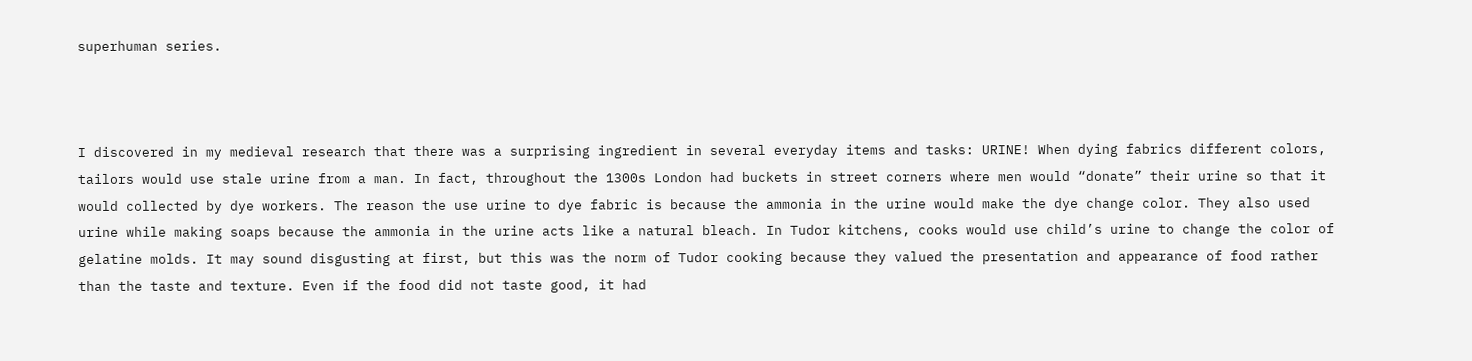superhuman series.



I discovered in my medieval research that there was a surprising ingredient in several everyday items and tasks: URINE! When dying fabrics different colors, tailors would use stale urine from a man. In fact, throughout the 1300s London had buckets in street corners where men would “donate” their urine so that it would collected by dye workers. The reason the use urine to dye fabric is because the ammonia in the urine would make the dye change color. They also used urine while making soaps because the ammonia in the urine acts like a natural bleach. In Tudor kitchens, cooks would use child’s urine to change the color of gelatine molds. It may sound disgusting at first, but this was the norm of Tudor cooking because they valued the presentation and appearance of food rather than the taste and texture. Even if the food did not taste good, it had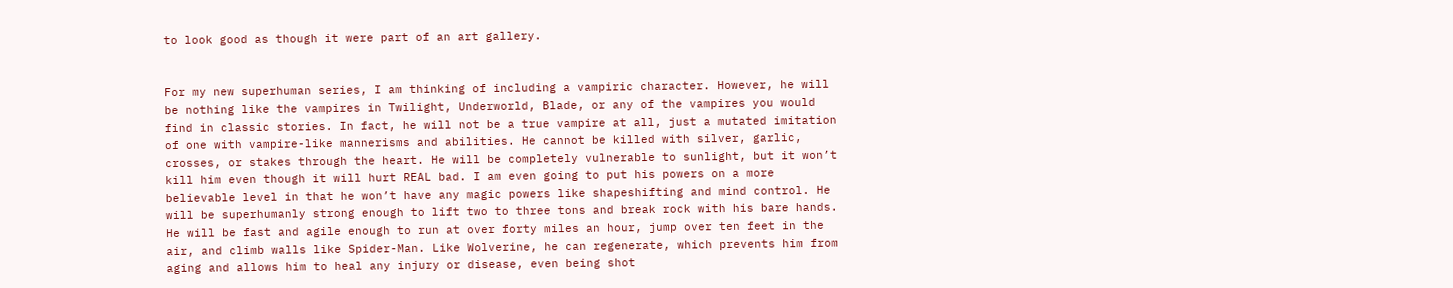to look good as though it were part of an art gallery.


For my new superhuman series, I am thinking of including a vampiric character. However, he will be nothing like the vampires in Twilight, Underworld, Blade, or any of the vampires you would find in classic stories. In fact, he will not be a true vampire at all, just a mutated imitation of one with vampire-like mannerisms and abilities. He cannot be killed with silver, garlic, crosses, or stakes through the heart. He will be completely vulnerable to sunlight, but it won’t kill him even though it will hurt REAL bad. I am even going to put his powers on a more believable level in that he won’t have any magic powers like shapeshifting and mind control. He will be superhumanly strong enough to lift two to three tons and break rock with his bare hands. He will be fast and agile enough to run at over forty miles an hour, jump over ten feet in the air, and climb walls like Spider-Man. Like Wolverine, he can regenerate, which prevents him from aging and allows him to heal any injury or disease, even being shot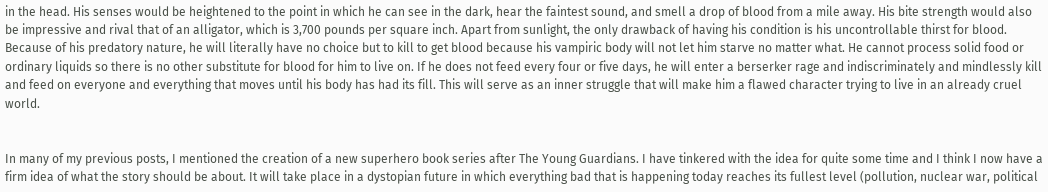in the head. His senses would be heightened to the point in which he can see in the dark, hear the faintest sound, and smell a drop of blood from a mile away. His bite strength would also be impressive and rival that of an alligator, which is 3,700 pounds per square inch. Apart from sunlight, the only drawback of having his condition is his uncontrollable thirst for blood. Because of his predatory nature, he will literally have no choice but to kill to get blood because his vampiric body will not let him starve no matter what. He cannot process solid food or ordinary liquids so there is no other substitute for blood for him to live on. If he does not feed every four or five days, he will enter a berserker rage and indiscriminately and mindlessly kill and feed on everyone and everything that moves until his body has had its fill. This will serve as an inner struggle that will make him a flawed character trying to live in an already cruel world.


In many of my previous posts, I mentioned the creation of a new superhero book series after The Young Guardians. I have tinkered with the idea for quite some time and I think I now have a firm idea of what the story should be about. It will take place in a dystopian future in which everything bad that is happening today reaches its fullest level (pollution, nuclear war, political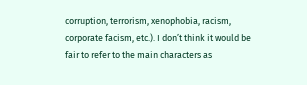corruption, terrorism, xenophobia, racism, corporate facism, etc.). I don’t think it would be fair to refer to the main characters as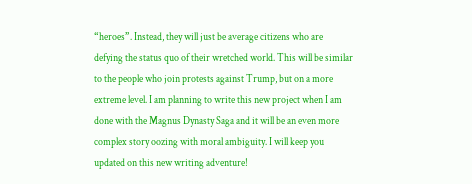“heroes”. Instead, they will just be average citizens who are defying the status quo of their wretched world. This will be similar to the people who join protests against Trump, but on a more extreme level. I am planning to write this new project when I am done with the Magnus Dynasty Saga and it will be an even more complex story oozing with moral ambiguity. I will keep you updated on this new writing adventure!